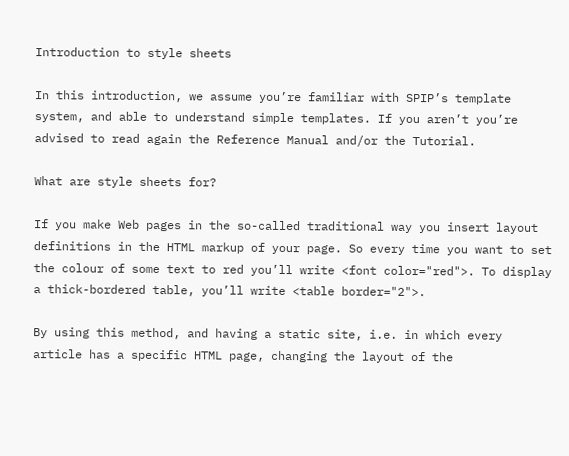Introduction to style sheets

In this introduction, we assume you’re familiar with SPIP’s template system, and able to understand simple templates. If you aren’t you’re advised to read again the Reference Manual and/or the Tutorial.

What are style sheets for?

If you make Web pages in the so-called traditional way you insert layout definitions in the HTML markup of your page. So every time you want to set the colour of some text to red you’ll write <font color="red">. To display a thick-bordered table, you’ll write <table border="2">.

By using this method, and having a static site, i.e. in which every article has a specific HTML page, changing the layout of the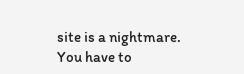site is a nightmare. You have to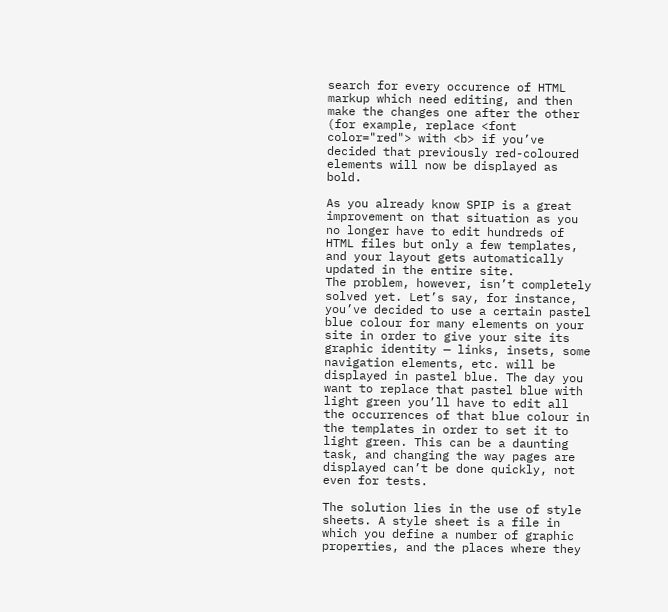search for every occurence of HTML markup which need editing, and then make the changes one after the other (for example, replace <font color="red"> with <b> if you’ve decided that previously red-coloured elements will now be displayed as bold.

As you already know SPIP is a great improvement on that situation as you no longer have to edit hundreds of HTML files but only a few templates, and your layout gets automatically updated in the entire site.
The problem, however, isn’t completely solved yet. Let’s say, for instance, you’ve decided to use a certain pastel blue colour for many elements on your site in order to give your site its graphic identity — links, insets, some navigation elements, etc. will be displayed in pastel blue. The day you want to replace that pastel blue with light green you’ll have to edit all the occurrences of that blue colour in the templates in order to set it to light green. This can be a daunting task, and changing the way pages are displayed can’t be done quickly, not even for tests.

The solution lies in the use of style sheets. A style sheet is a file in which you define a number of graphic properties, and the places where they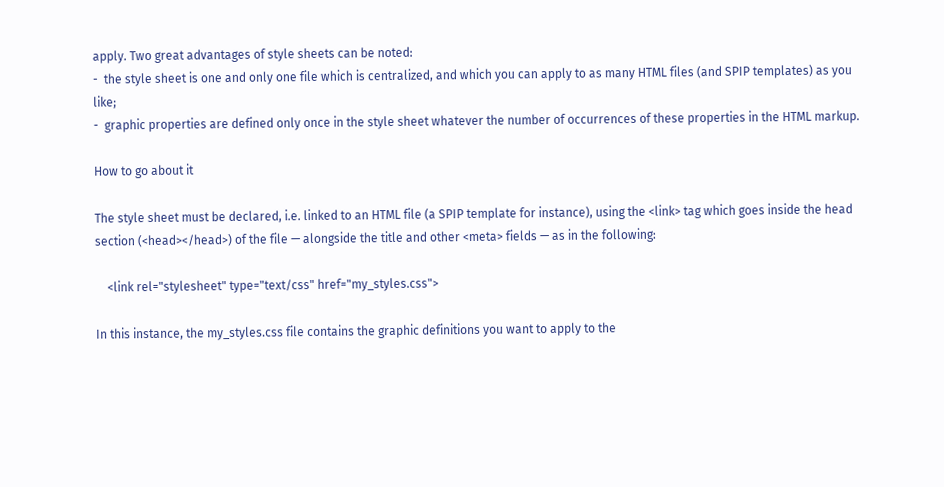apply. Two great advantages of style sheets can be noted:
-  the style sheet is one and only one file which is centralized, and which you can apply to as many HTML files (and SPIP templates) as you like;
-  graphic properties are defined only once in the style sheet whatever the number of occurrences of these properties in the HTML markup.

How to go about it

The style sheet must be declared, i.e. linked to an HTML file (a SPIP template for instance), using the <link> tag which goes inside the head section (<head></head>) of the file — alongside the title and other <meta> fields — as in the following:

    <link rel="stylesheet" type="text/css" href="my_styles.css">

In this instance, the my_styles.css file contains the graphic definitions you want to apply to the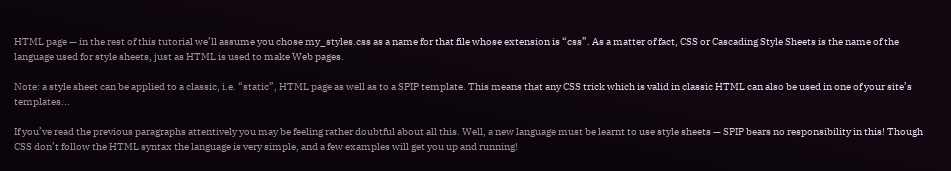HTML page — in the rest of this tutorial we’ll assume you chose my_styles.css as a name for that file whose extension is “css”. As a matter of fact, CSS or Cascading Style Sheets is the name of the language used for style sheets, just as HTML is used to make Web pages.

Note: a style sheet can be applied to a classic, i.e. “static”, HTML page as well as to a SPIP template. This means that any CSS trick which is valid in classic HTML can also be used in one of your site’s templates...

If you’ve read the previous paragraphs attentively you may be feeling rather doubtful about all this. Well, a new language must be learnt to use style sheets — SPIP bears no responsibility in this! Though CSS don’t follow the HTML syntax the language is very simple, and a few examples will get you up and running!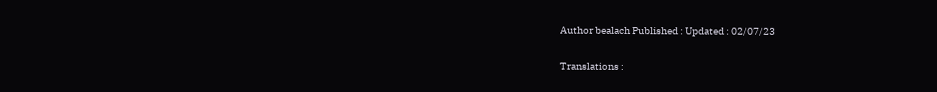Author bealach Published : Updated : 02/07/23

Translations :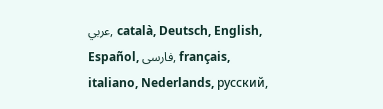عربي, català, Deutsch, English, Español, فارسى, français, italiano, Nederlands, русский,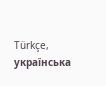Türkçe, українська